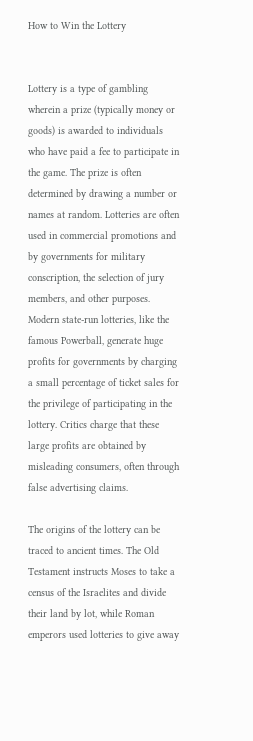How to Win the Lottery


Lottery is a type of gambling wherein a prize (typically money or goods) is awarded to individuals who have paid a fee to participate in the game. The prize is often determined by drawing a number or names at random. Lotteries are often used in commercial promotions and by governments for military conscription, the selection of jury members, and other purposes. Modern state-run lotteries, like the famous Powerball, generate huge profits for governments by charging a small percentage of ticket sales for the privilege of participating in the lottery. Critics charge that these large profits are obtained by misleading consumers, often through false advertising claims.

The origins of the lottery can be traced to ancient times. The Old Testament instructs Moses to take a census of the Israelites and divide their land by lot, while Roman emperors used lotteries to give away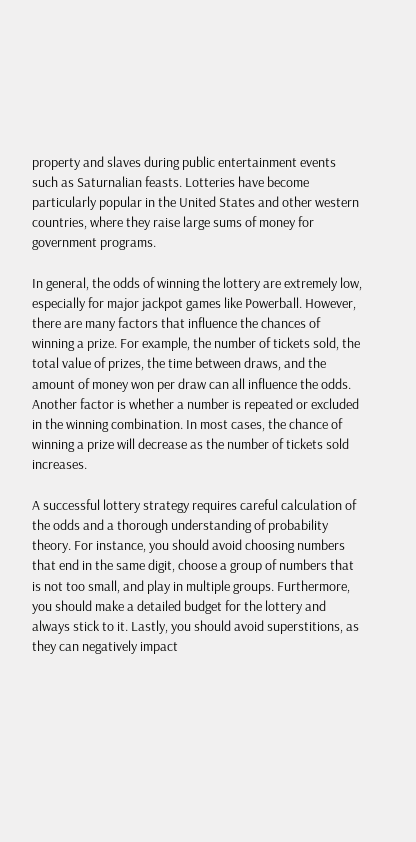property and slaves during public entertainment events such as Saturnalian feasts. Lotteries have become particularly popular in the United States and other western countries, where they raise large sums of money for government programs.

In general, the odds of winning the lottery are extremely low, especially for major jackpot games like Powerball. However, there are many factors that influence the chances of winning a prize. For example, the number of tickets sold, the total value of prizes, the time between draws, and the amount of money won per draw can all influence the odds. Another factor is whether a number is repeated or excluded in the winning combination. In most cases, the chance of winning a prize will decrease as the number of tickets sold increases.

A successful lottery strategy requires careful calculation of the odds and a thorough understanding of probability theory. For instance, you should avoid choosing numbers that end in the same digit, choose a group of numbers that is not too small, and play in multiple groups. Furthermore, you should make a detailed budget for the lottery and always stick to it. Lastly, you should avoid superstitions, as they can negatively impact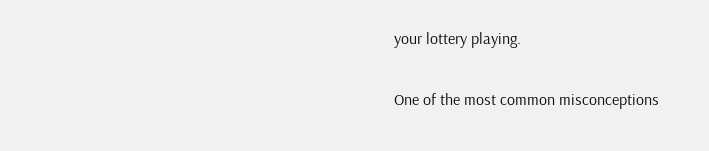your lottery playing.

One of the most common misconceptions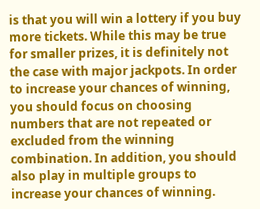is that you will win a lottery if you buy more tickets. While this may be true for smaller prizes, it is definitely not the case with major jackpots. In order to increase your chances of winning, you should focus on choosing numbers that are not repeated or excluded from the winning combination. In addition, you should also play in multiple groups to increase your chances of winning.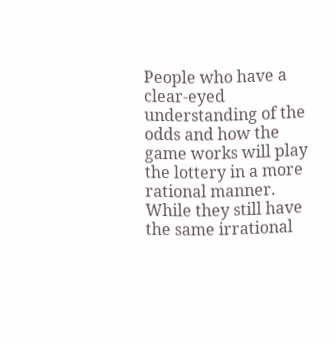People who have a clear-eyed understanding of the odds and how the game works will play the lottery in a more rational manner. While they still have the same irrational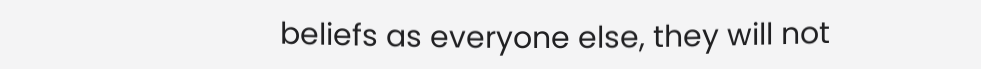beliefs as everyone else, they will not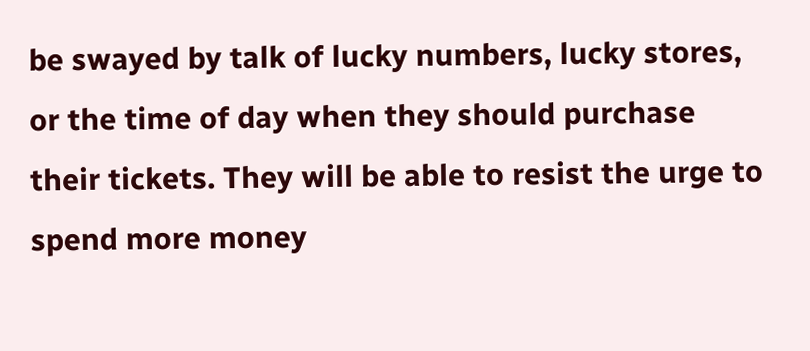be swayed by talk of lucky numbers, lucky stores, or the time of day when they should purchase their tickets. They will be able to resist the urge to spend more money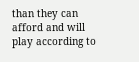than they can afford and will play according to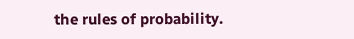the rules of probability.